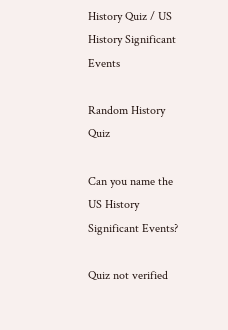History Quiz / US History Significant Events

Random History Quiz

Can you name the US History Significant Events?

Quiz not verified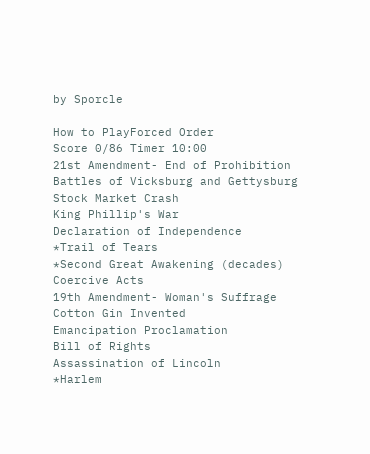by Sporcle

How to PlayForced Order
Score 0/86 Timer 10:00
21st Amendment- End of Prohibition
Battles of Vicksburg and Gettysburg
Stock Market Crash
King Phillip's War
Declaration of Independence
*Trail of Tears
*Second Great Awakening (decades)
Coercive Acts
19th Amendment- Woman's Suffrage
Cotton Gin Invented
Emancipation Proclamation
Bill of Rights
Assassination of Lincoln
*Harlem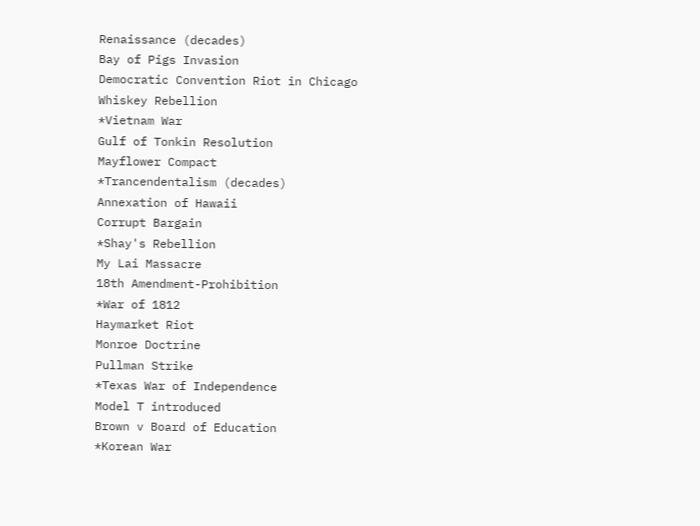Renaissance (decades)
Bay of Pigs Invasion
Democratic Convention Riot in Chicago
Whiskey Rebellion
*Vietnam War
Gulf of Tonkin Resolution
Mayflower Compact
*Trancendentalism (decades)
Annexation of Hawaii
Corrupt Bargain
*Shay's Rebellion
My Lai Massacre
18th Amendment-Prohibition
*War of 1812
Haymarket Riot
Monroe Doctrine
Pullman Strike
*Texas War of Independence
Model T introduced
Brown v Board of Education
*Korean War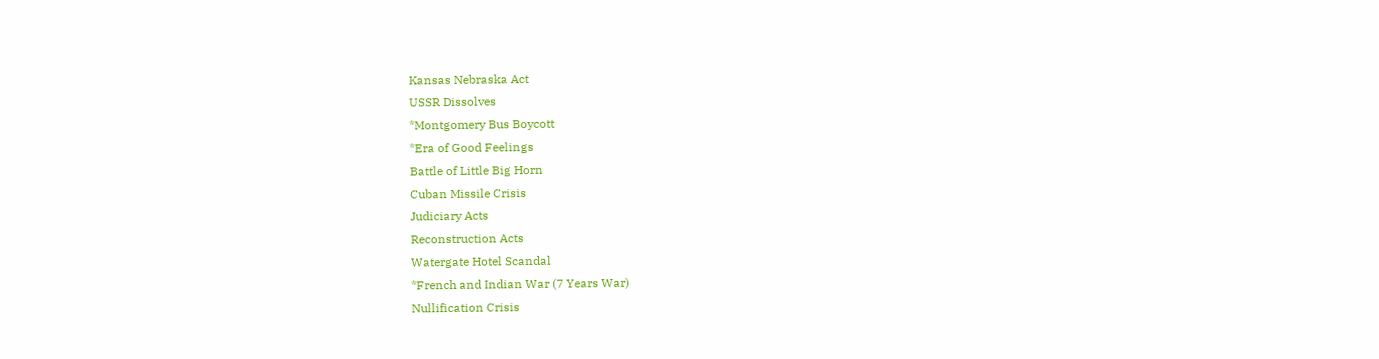Kansas Nebraska Act
USSR Dissolves
*Montgomery Bus Boycott
*Era of Good Feelings
Battle of Little Big Horn
Cuban Missile Crisis
Judiciary Acts
Reconstruction Acts
Watergate Hotel Scandal
*French and Indian War (7 Years War)
Nullification Crisis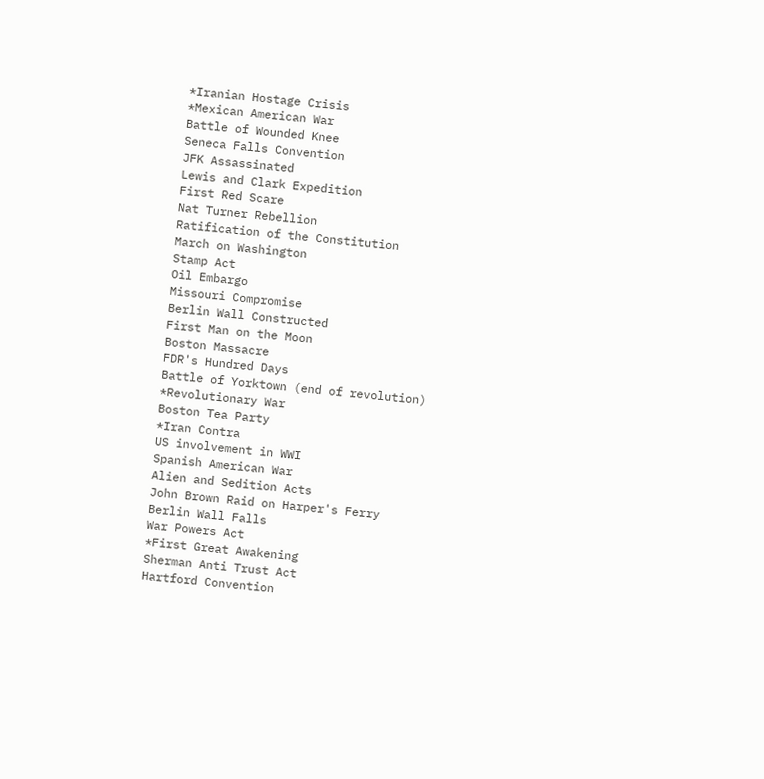*Iranian Hostage Crisis
*Mexican American War
Battle of Wounded Knee
Seneca Falls Convention
JFK Assassinated
Lewis and Clark Expedition
First Red Scare
Nat Turner Rebellion
Ratification of the Constitution
March on Washington
Stamp Act
Oil Embargo
Missouri Compromise
Berlin Wall Constructed
First Man on the Moon
Boston Massacre
FDR's Hundred Days
Battle of Yorktown (end of revolution)
*Revolutionary War
Boston Tea Party
*Iran Contra
US involvement in WWI
Spanish American War
Alien and Sedition Acts
John Brown Raid on Harper's Ferry
Berlin Wall Falls
War Powers Act
*First Great Awakening
Sherman Anti Trust Act
Hartford Convention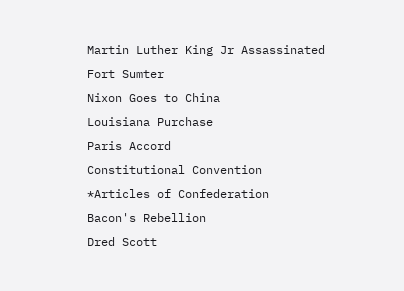Martin Luther King Jr Assassinated
Fort Sumter
Nixon Goes to China
Louisiana Purchase
Paris Accord
Constitutional Convention
*Articles of Confederation
Bacon's Rebellion
Dred Scott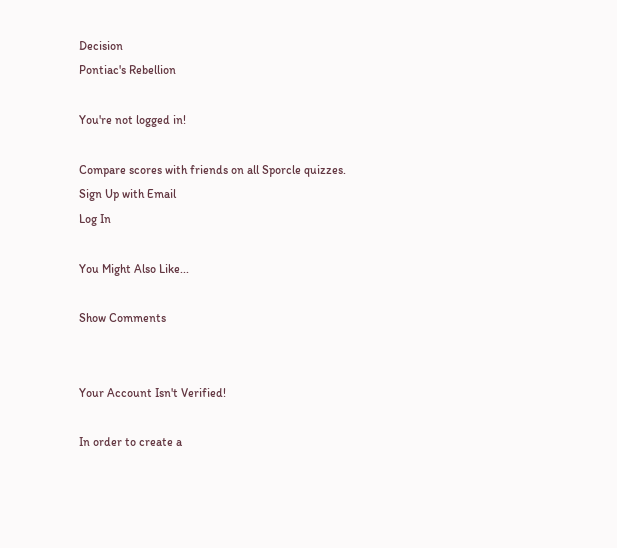Decision
Pontiac's Rebellion

You're not logged in!

Compare scores with friends on all Sporcle quizzes.
Sign Up with Email
Log In

You Might Also Like...

Show Comments


Your Account Isn't Verified!

In order to create a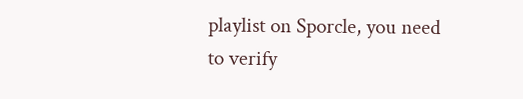playlist on Sporcle, you need to verify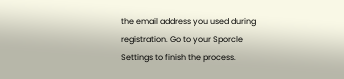the email address you used during registration. Go to your Sporcle Settings to finish the process.